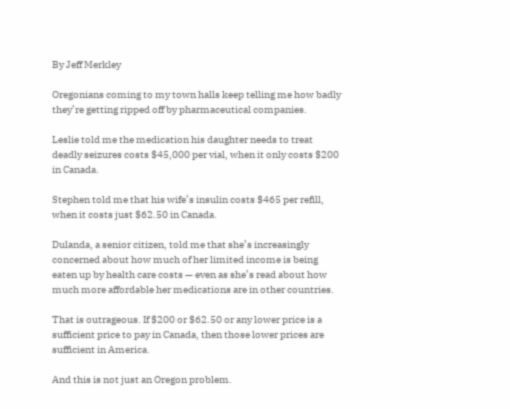By Jeff Merkley

Oregonians coming to my town halls keep telling me how badly they’re getting ripped off by pharmaceutical companies.

Leslie told me the medication his daughter needs to treat deadly seizures costs $45,000 per vial, when it only costs $200 in Canada.

Stephen told me that his wife’s insulin costs $465 per refill, when it costs just $62.50 in Canada.

Dulanda, a senior citizen, told me that she’s increasingly concerned about how much of her limited income is being eaten up by health care costs — even as she’s read about how much more affordable her medications are in other countries.

That is outrageous. If $200 or $62.50 or any lower price is a sufficient price to pay in Canada, then those lower prices are sufficient in America.

And this is not just an Oregon problem.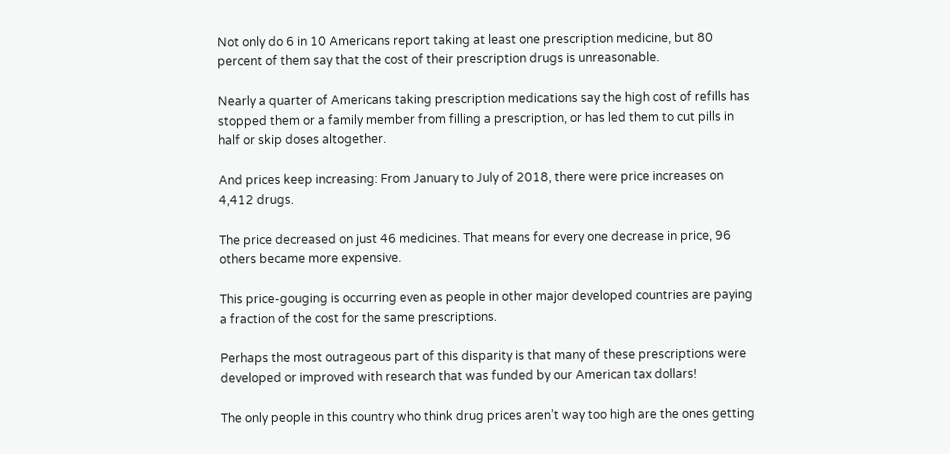Not only do 6 in 10 Americans report taking at least one prescription medicine, but 80 percent of them say that the cost of their prescription drugs is unreasonable.

Nearly a quarter of Americans taking prescription medications say the high cost of refills has stopped them or a family member from filling a prescription, or has led them to cut pills in half or skip doses altogether.

And prices keep increasing: From January to July of 2018, there were price increases on 4,412 drugs.

The price decreased on just 46 medicines. That means for every one decrease in price, 96 others became more expensive.

This price-gouging is occurring even as people in other major developed countries are paying a fraction of the cost for the same prescriptions.

Perhaps the most outrageous part of this disparity is that many of these prescriptions were developed or improved with research that was funded by our American tax dollars!

The only people in this country who think drug prices aren’t way too high are the ones getting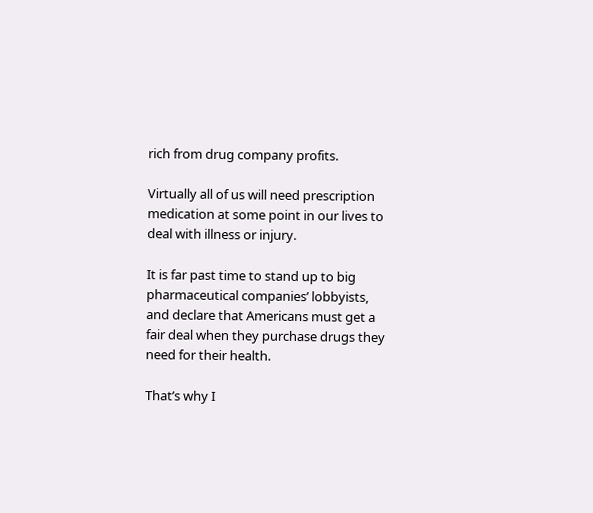rich from drug company profits.

Virtually all of us will need prescription medication at some point in our lives to deal with illness or injury.

It is far past time to stand up to big pharmaceutical companies’ lobbyists, and declare that Americans must get a fair deal when they purchase drugs they need for their health.

That’s why I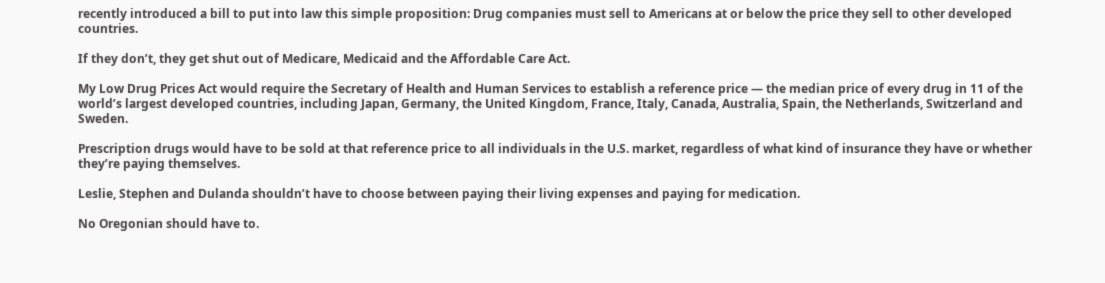recently introduced a bill to put into law this simple proposition: Drug companies must sell to Americans at or below the price they sell to other developed countries.

If they don’t, they get shut out of Medicare, Medicaid and the Affordable Care Act.

My Low Drug Prices Act would require the Secretary of Health and Human Services to establish a reference price — the median price of every drug in 11 of the world’s largest developed countries, including Japan, Germany, the United Kingdom, France, Italy, Canada, Australia, Spain, the Netherlands, Switzerland and Sweden.

Prescription drugs would have to be sold at that reference price to all individuals in the U.S. market, regardless of what kind of insurance they have or whether they’re paying themselves.

Leslie, Stephen and Dulanda shouldn’t have to choose between paying their living expenses and paying for medication.

No Oregonian should have to.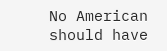No American should have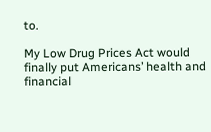to.

My Low Drug Prices Act would finally put Americans’ health and financial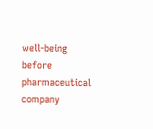well-being before pharmaceutical company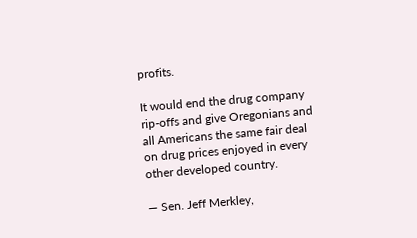profits.

It would end the drug company rip-offs and give Oregonians and all Americans the same fair deal on drug prices enjoyed in every other developed country.

— Sen. Jeff Merkley,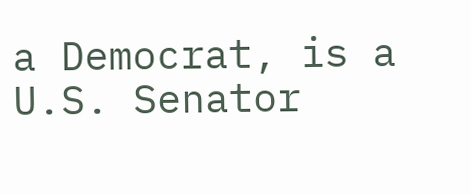a Democrat, is a U.S. Senator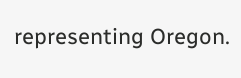representing Oregon.